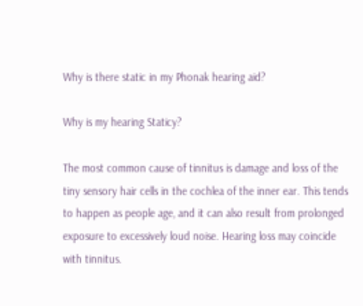Why is there static in my Phonak hearing aid?

Why is my hearing Staticy?

The most common cause of tinnitus is damage and loss of the tiny sensory hair cells in the cochlea of the inner ear. This tends to happen as people age, and it can also result from prolonged exposure to excessively loud noise. Hearing loss may coincide with tinnitus.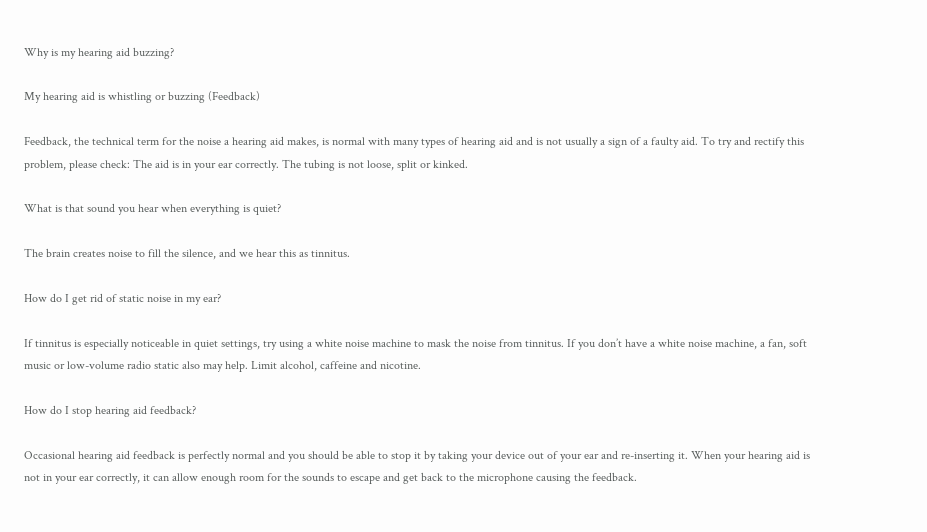Why is my hearing aid buzzing?

My hearing aid is whistling or buzzing (Feedback)

Feedback, the technical term for the noise a hearing aid makes, is normal with many types of hearing aid and is not usually a sign of a faulty aid. To try and rectify this problem, please check: The aid is in your ear correctly. The tubing is not loose, split or kinked.

What is that sound you hear when everything is quiet?

The brain creates noise to fill the silence, and we hear this as tinnitus.

How do I get rid of static noise in my ear?

If tinnitus is especially noticeable in quiet settings, try using a white noise machine to mask the noise from tinnitus. If you don’t have a white noise machine, a fan, soft music or low-volume radio static also may help. Limit alcohol, caffeine and nicotine.

How do I stop hearing aid feedback?

Occasional hearing aid feedback is perfectly normal and you should be able to stop it by taking your device out of your ear and re-inserting it. When your hearing aid is not in your ear correctly, it can allow enough room for the sounds to escape and get back to the microphone causing the feedback.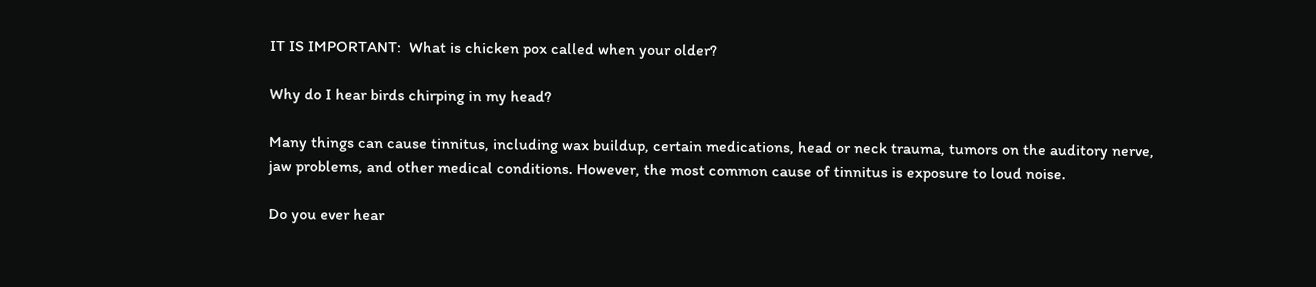IT IS IMPORTANT:  What is chicken pox called when your older?

Why do I hear birds chirping in my head?

Many things can cause tinnitus, including wax buildup, certain medications, head or neck trauma, tumors on the auditory nerve, jaw problems, and other medical conditions. However, the most common cause of tinnitus is exposure to loud noise.

Do you ever hear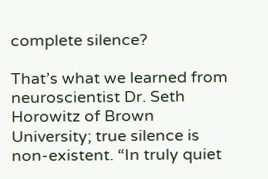complete silence?

That’s what we learned from neuroscientist Dr. Seth Horowitz of Brown University; true silence is non-existent. “In truly quiet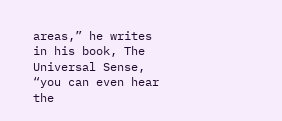areas,” he writes in his book, The Universal Sense, “you can even hear the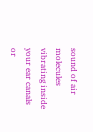sound of air molecules vibrating inside your ear canals or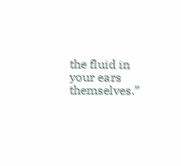the fluid in your ears themselves.”